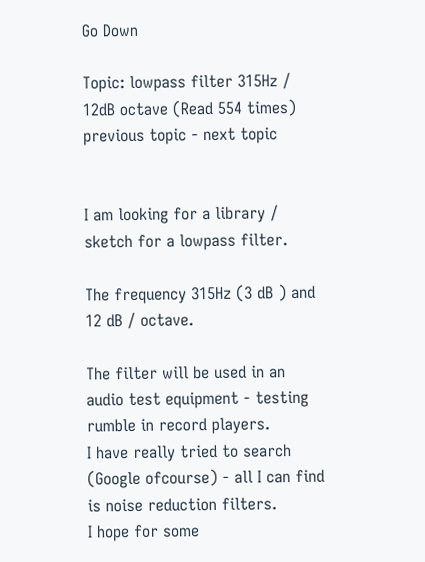Go Down

Topic: lowpass filter 315Hz / 12dB octave (Read 554 times) previous topic - next topic


I am looking for a library / sketch for a lowpass filter.

The frequency 315Hz (3 dB ) and 12 dB / octave.

The filter will be used in an audio test equipment - testing rumble in record players.
I have really tried to search (Google ofcourse) - all I can find is noise reduction filters.
I hope for some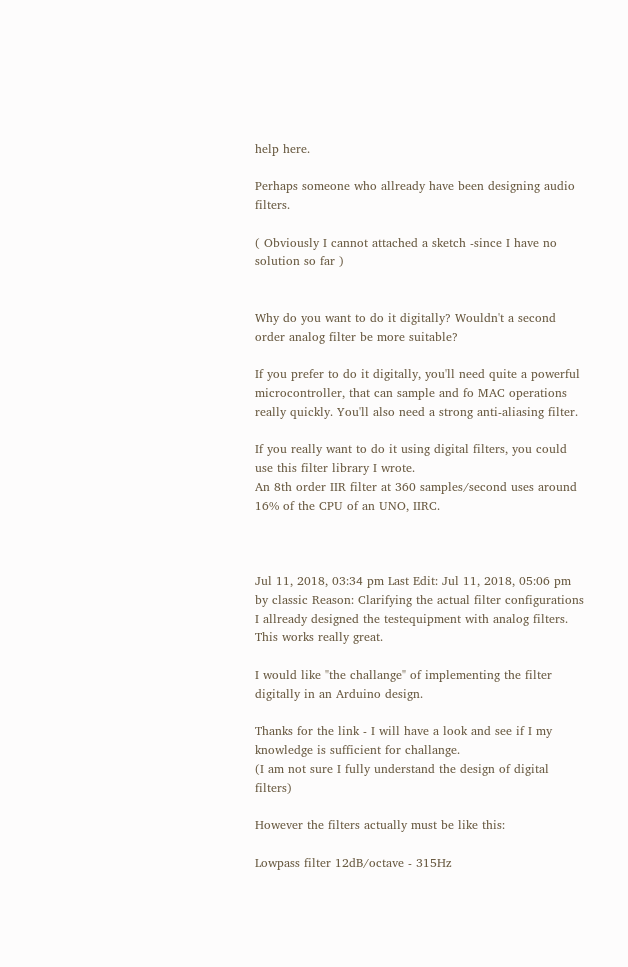help here.

Perhaps someone who allready have been designing audio filters.

( Obviously I cannot attached a sketch -since I have no solution so far )


Why do you want to do it digitally? Wouldn't a second order analog filter be more suitable?

If you prefer to do it digitally, you'll need quite a powerful microcontroller, that can sample and fo MAC operations really quickly. You'll also need a strong anti-aliasing filter.

If you really want to do it using digital filters, you could use this filter library I wrote.
An 8th order IIR filter at 360 samples/second uses around 16% of the CPU of an UNO, IIRC.



Jul 11, 2018, 03:34 pm Last Edit: Jul 11, 2018, 05:06 pm by classic Reason: Clarifying the actual filter configurations
I allready designed the testequipment with analog filters.
This works really great.

I would like "the challange" of implementing the filter digitally in an Arduino design.

Thanks for the link - I will have a look and see if I my knowledge is sufficient for challange.
(I am not sure I fully understand the design of digital filters)

However the filters actually must be like this:

Lowpass filter 12dB/octave - 315Hz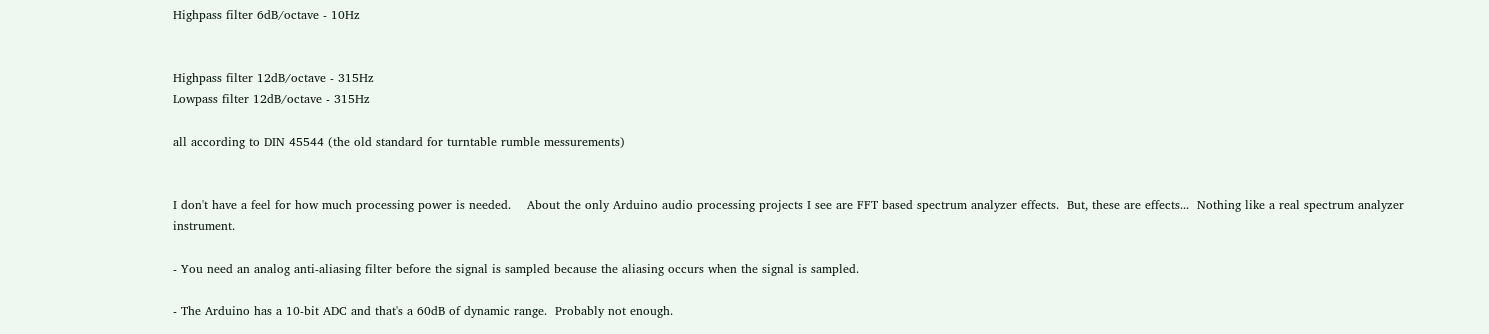Highpass filter 6dB/octave - 10Hz


Highpass filter 12dB/octave - 315Hz
Lowpass filter 12dB/octave - 315Hz

all according to DIN 45544 (the old standard for turntable rumble messurements)


I don't have a feel for how much processing power is needed.    About the only Arduino audio processing projects I see are FFT based spectrum analyzer effects.  But, these are effects...  Nothing like a real spectrum analyzer instrument.

- You need an analog anti-aliasing filter before the signal is sampled because the aliasing occurs when the signal is sampled.

- The Arduino has a 10-bit ADC and that's a 60dB of dynamic range.  Probably not enough.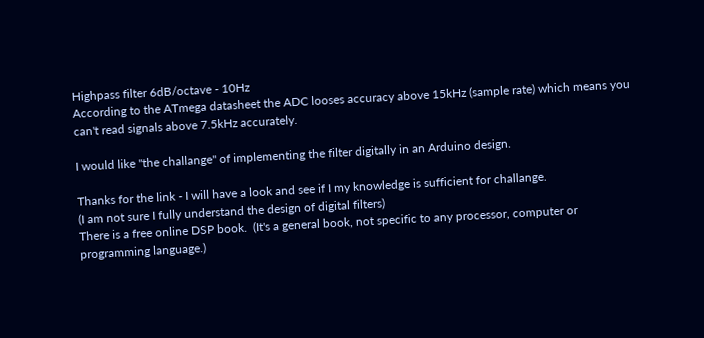Highpass filter 6dB/octave - 10Hz
According to the ATmega datasheet the ADC looses accuracy above 15kHz (sample rate) which means you can't read signals above 7.5kHz accurately.

I would like "the challange" of implementing the filter digitally in an Arduino design.

Thanks for the link - I will have a look and see if I my knowledge is sufficient for challange.
(I am not sure I fully understand the design of digital filters)
There is a free online DSP book.  (It's a general book, not specific to any processor, computer or programming language.)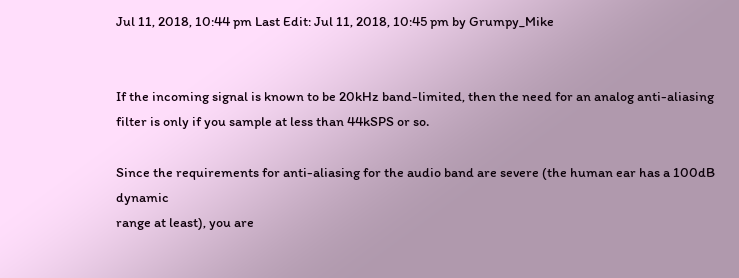Jul 11, 2018, 10:44 pm Last Edit: Jul 11, 2018, 10:45 pm by Grumpy_Mike


If the incoming signal is known to be 20kHz band-limited, then the need for an analog anti-aliasing
filter is only if you sample at less than 44kSPS or so.

Since the requirements for anti-aliasing for the audio band are severe (the human ear has a 100dB dynamic
range at least), you are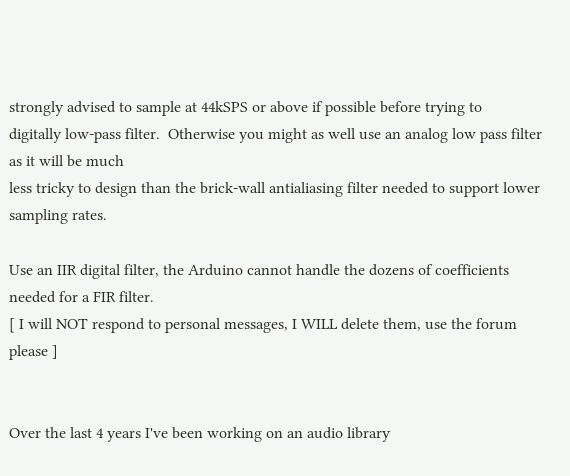strongly advised to sample at 44kSPS or above if possible before trying to
digitally low-pass filter.  Otherwise you might as well use an analog low pass filter as it will be much
less tricky to design than the brick-wall antialiasing filter needed to support lower sampling rates.

Use an IIR digital filter, the Arduino cannot handle the dozens of coefficients needed for a FIR filter.
[ I will NOT respond to personal messages, I WILL delete them, use the forum please ]


Over the last 4 years I've been working on an audio library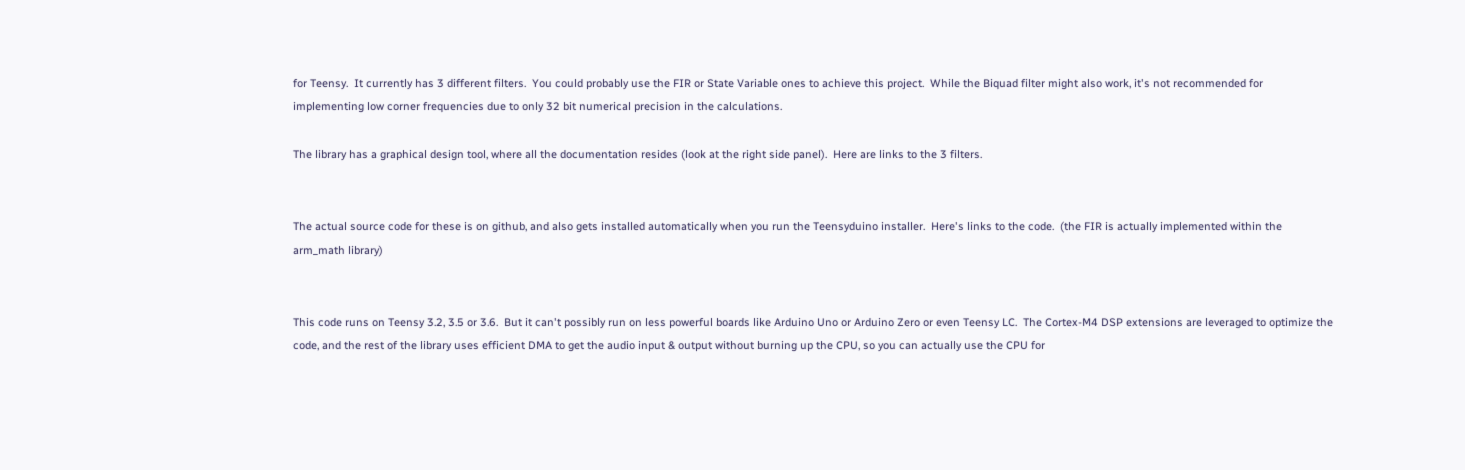for Teensy.  It currently has 3 different filters.  You could probably use the FIR or State Variable ones to achieve this project.  While the Biquad filter might also work, it's not recommended for implementing low corner frequencies due to only 32 bit numerical precision in the calculations.

The library has a graphical design tool, where all the documentation resides (look at the right side panel).  Here are links to the 3 filters.


The actual source code for these is on github, and also gets installed automatically when you run the Teensyduino installer.  Here's links to the code.  (the FIR is actually implemented within the arm_math library)


This code runs on Teensy 3.2, 3.5 or 3.6.  But it can't possibly run on less powerful boards like Arduino Uno or Arduino Zero or even Teensy LC.  The Cortex-M4 DSP extensions are leveraged to optimize the code, and the rest of the library uses efficient DMA to get the audio input & output without burning up the CPU, so you can actually use the CPU for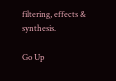filtering, effects & synthesis.

Go Up